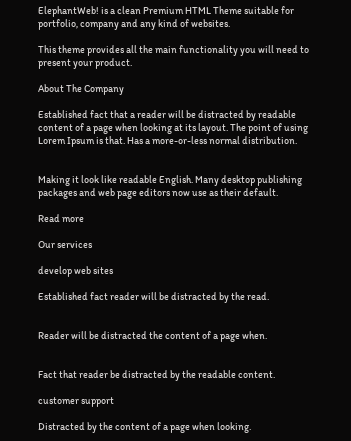ElephantWeb! is a clean Premium HTML Theme suitable for portfolio, company and any kind of websites.

This theme provides all the main functionality you will need to present your product.

About The Company

Established fact that a reader will be distracted by readable content of a page when looking at its layout. The point of using Lorem Ipsum is that. Has a more-or-less normal distribution.


Making it look like readable English. Many desktop publishing packages and web page editors now use as their default.

Read more

Our services

develop web sites

Established fact reader will be distracted by the read.


Reader will be distracted the content of a page when.


Fact that reader be distracted by the readable content.

customer support

Distracted by the content of a page when looking.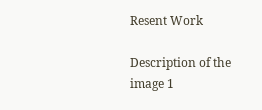Resent Work

Description of the image 1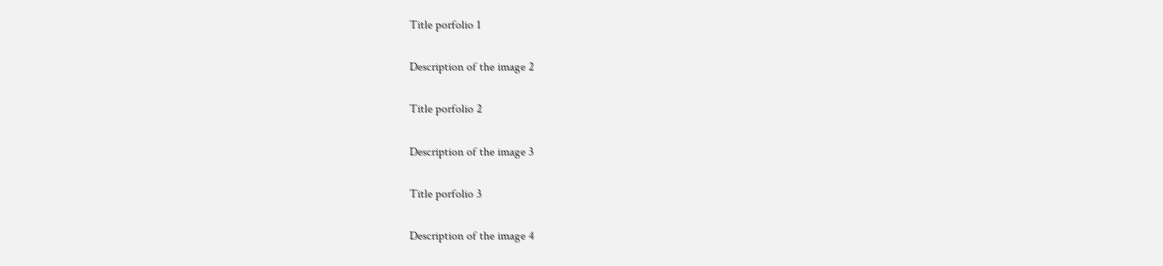Title porfolio 1

Description of the image 2

Title porfolio 2

Description of the image 3

Title porfolio 3

Description of the image 4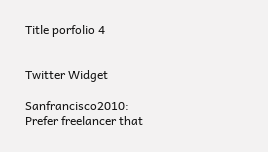Title porfolio 4


Twitter Widget

Sanfrancisco2010: Prefer freelancer that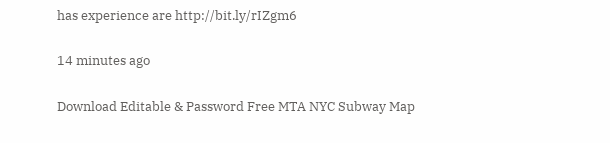has experience are http://bit.ly/rIZgm6

14 minutes ago

Download Editable & Password Free MTA NYC Subway Map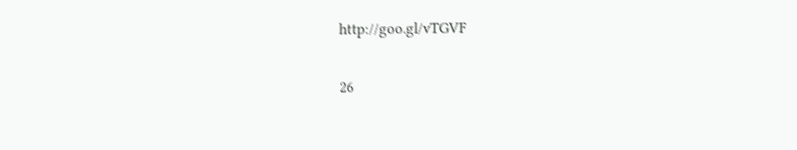http://goo.gl/vTGVF

26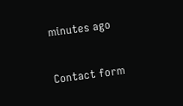minutes ago

Contact form